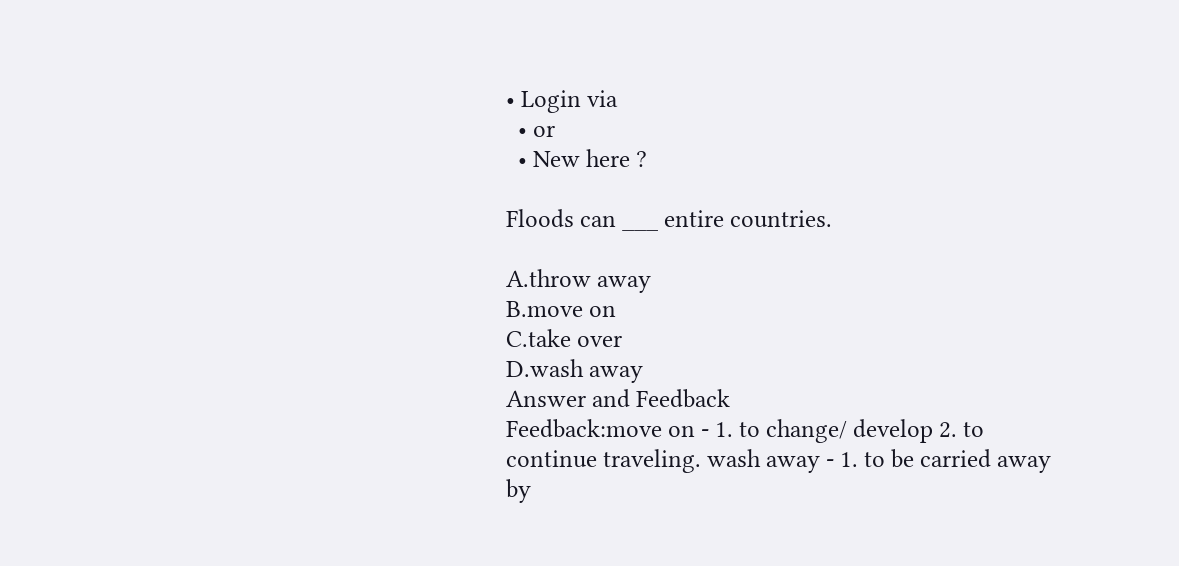• Login via
  • or
  • New here ?

Floods can ___ entire countries.

A.throw away
B.move on
C.take over
D.wash away
Answer and Feedback
Feedback:move on - 1. to change/ develop 2. to continue traveling. wash away - 1. to be carried away by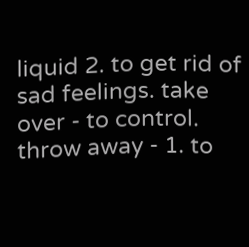liquid 2. to get rid of sad feelings. take over - to control. throw away - 1. to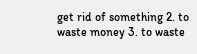get rid of something 2. to waste money 3. to waste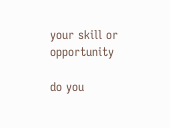your skill or opportunity

do you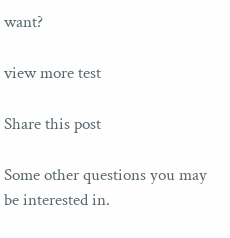want?

view more test

Share this post

Some other questions you may be interested in.